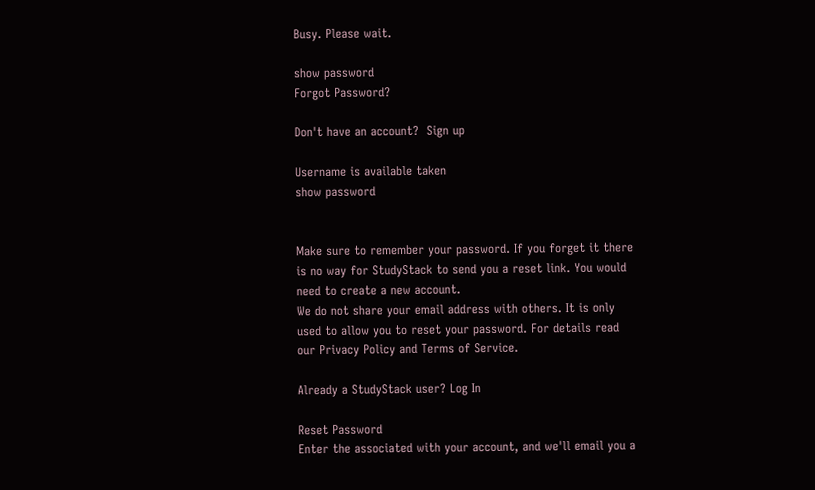Busy. Please wait.

show password
Forgot Password?

Don't have an account?  Sign up

Username is available taken
show password


Make sure to remember your password. If you forget it there is no way for StudyStack to send you a reset link. You would need to create a new account.
We do not share your email address with others. It is only used to allow you to reset your password. For details read our Privacy Policy and Terms of Service.

Already a StudyStack user? Log In

Reset Password
Enter the associated with your account, and we'll email you a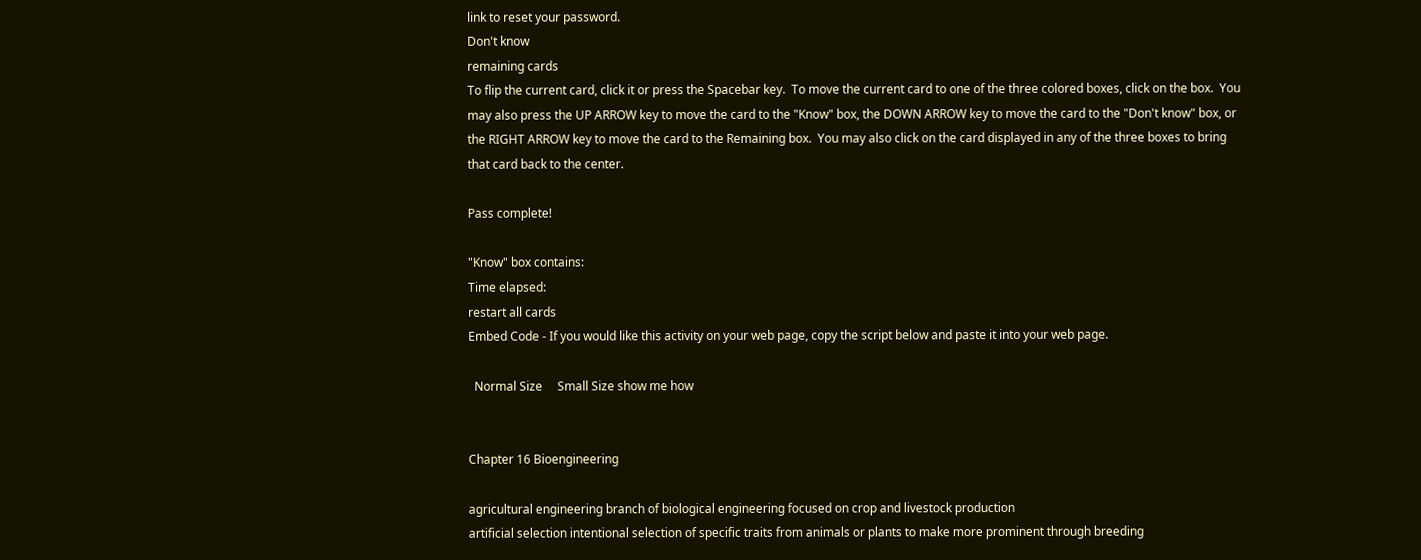link to reset your password.
Don't know
remaining cards
To flip the current card, click it or press the Spacebar key.  To move the current card to one of the three colored boxes, click on the box.  You may also press the UP ARROW key to move the card to the "Know" box, the DOWN ARROW key to move the card to the "Don't know" box, or the RIGHT ARROW key to move the card to the Remaining box.  You may also click on the card displayed in any of the three boxes to bring that card back to the center.

Pass complete!

"Know" box contains:
Time elapsed:
restart all cards
Embed Code - If you would like this activity on your web page, copy the script below and paste it into your web page.

  Normal Size     Small Size show me how


Chapter 16 Bioengineering

agricultural engineering branch of biological engineering focused on crop and livestock production
artificial selection intentional selection of specific traits from animals or plants to make more prominent through breeding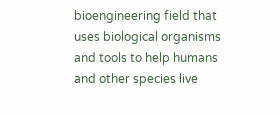bioengineering field that uses biological organisms and tools to help humans and other species live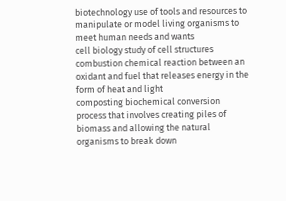biotechnology use of tools and resources to manipulate or model living organisms to meet human needs and wants
cell biology study of cell structures
combustion chemical reaction between an oxidant and fuel that releases energy in the form of heat and light
composting biochemical conversion process that involves creating piles of biomass and allowing the natural organisms to break down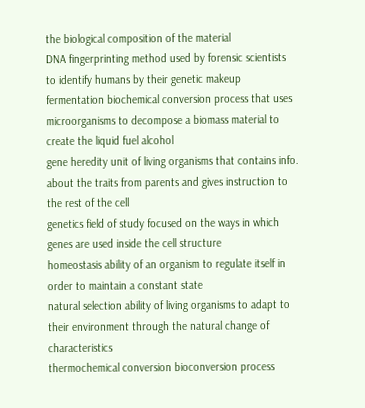the biological composition of the material
DNA fingerprinting method used by forensic scientists to identify humans by their genetic makeup
fermentation biochemical conversion process that uses microorganisms to decompose a biomass material to create the liquid fuel alcohol
gene heredity unit of living organisms that contains info. about the traits from parents and gives instruction to the rest of the cell
genetics field of study focused on the ways in which genes are used inside the cell structure
homeostasis ability of an organism to regulate itself in order to maintain a constant state
natural selection ability of living organisms to adapt to their environment through the natural change of characteristics
thermochemical conversion bioconversion process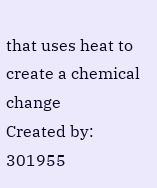that uses heat to create a chemical change
Created by: 301955